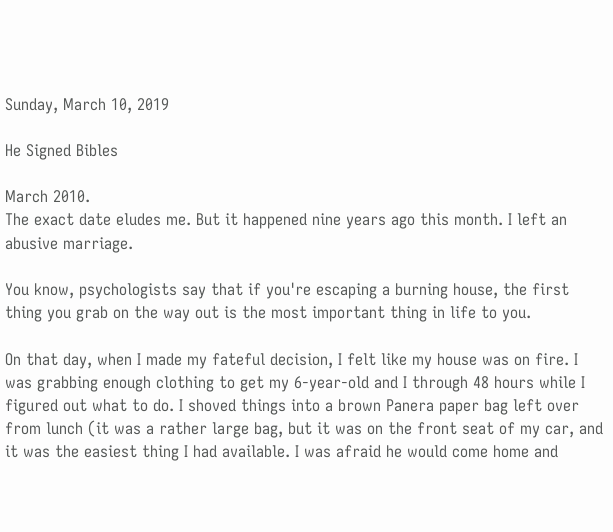Sunday, March 10, 2019

He Signed Bibles

March 2010.
The exact date eludes me. But it happened nine years ago this month. I left an abusive marriage.

You know, psychologists say that if you're escaping a burning house, the first thing you grab on the way out is the most important thing in life to you.

On that day, when I made my fateful decision, I felt like my house was on fire. I was grabbing enough clothing to get my 6-year-old and I through 48 hours while I figured out what to do. I shoved things into a brown Panera paper bag left over from lunch (it was a rather large bag, but it was on the front seat of my car, and it was the easiest thing I had available. I was afraid he would come home and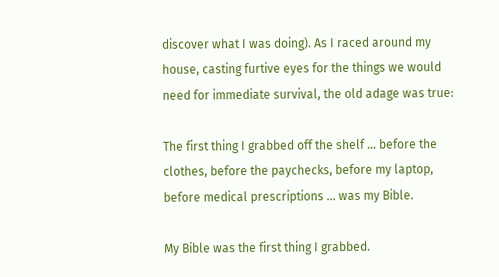discover what I was doing). As I raced around my house, casting furtive eyes for the things we would need for immediate survival, the old adage was true:

The first thing I grabbed off the shelf ... before the clothes, before the paychecks, before my laptop, before medical prescriptions ... was my Bible.

My Bible was the first thing I grabbed.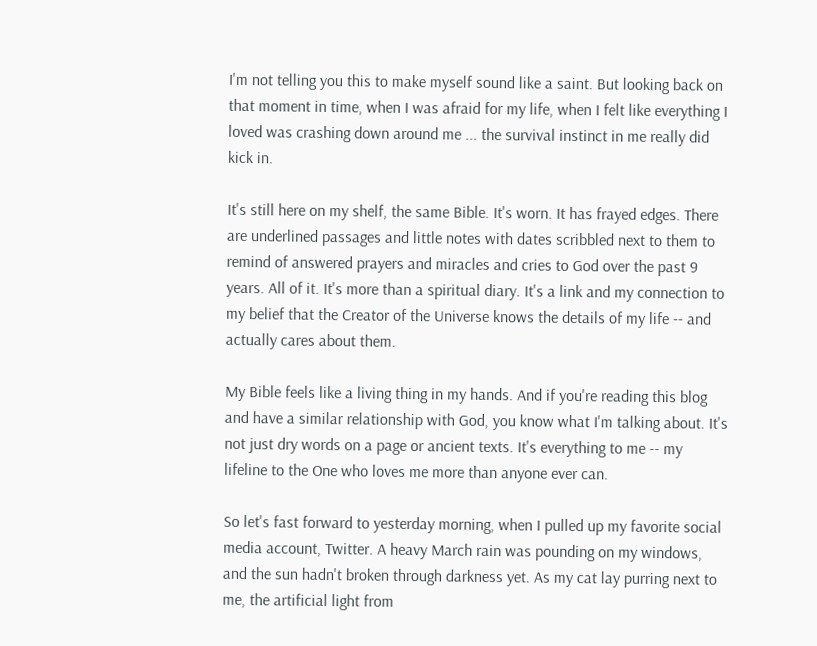I'm not telling you this to make myself sound like a saint. But looking back on that moment in time, when I was afraid for my life, when I felt like everything I loved was crashing down around me ... the survival instinct in me really did kick in.

It's still here on my shelf, the same Bible. It's worn. It has frayed edges. There are underlined passages and little notes with dates scribbled next to them to remind of answered prayers and miracles and cries to God over the past 9 years. All of it. It's more than a spiritual diary. It's a link and my connection to my belief that the Creator of the Universe knows the details of my life -- and actually cares about them.

My Bible feels like a living thing in my hands. And if you're reading this blog and have a similar relationship with God, you know what I'm talking about. It's not just dry words on a page or ancient texts. It's everything to me -- my lifeline to the One who loves me more than anyone ever can.

So let's fast forward to yesterday morning, when I pulled up my favorite social media account, Twitter. A heavy March rain was pounding on my windows, and the sun hadn't broken through darkness yet. As my cat lay purring next to me, the artificial light from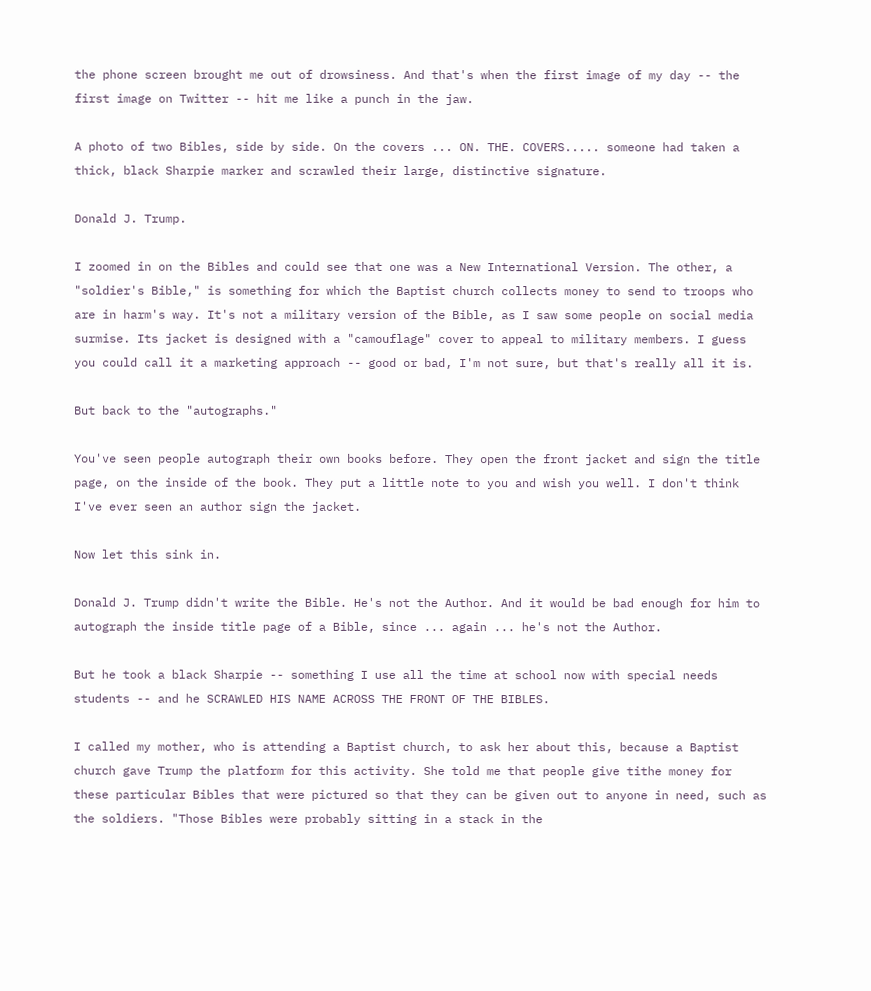the phone screen brought me out of drowsiness. And that's when the first image of my day -- the first image on Twitter -- hit me like a punch in the jaw.

A photo of two Bibles, side by side. On the covers ... ON. THE. COVERS..... someone had taken a thick, black Sharpie marker and scrawled their large, distinctive signature.

Donald J. Trump.

I zoomed in on the Bibles and could see that one was a New International Version. The other, a "soldier's Bible," is something for which the Baptist church collects money to send to troops who are in harm's way. It's not a military version of the Bible, as I saw some people on social media surmise. Its jacket is designed with a "camouflage" cover to appeal to military members. I guess you could call it a marketing approach -- good or bad, I'm not sure, but that's really all it is.

But back to the "autographs."

You've seen people autograph their own books before. They open the front jacket and sign the title page, on the inside of the book. They put a little note to you and wish you well. I don't think I've ever seen an author sign the jacket.

Now let this sink in.

Donald J. Trump didn't write the Bible. He's not the Author. And it would be bad enough for him to autograph the inside title page of a Bible, since ... again ... he's not the Author.

But he took a black Sharpie -- something I use all the time at school now with special needs students -- and he SCRAWLED HIS NAME ACROSS THE FRONT OF THE BIBLES.

I called my mother, who is attending a Baptist church, to ask her about this, because a Baptist church gave Trump the platform for this activity. She told me that people give tithe money for these particular Bibles that were pictured so that they can be given out to anyone in need, such as the soldiers. "Those Bibles were probably sitting in a stack in the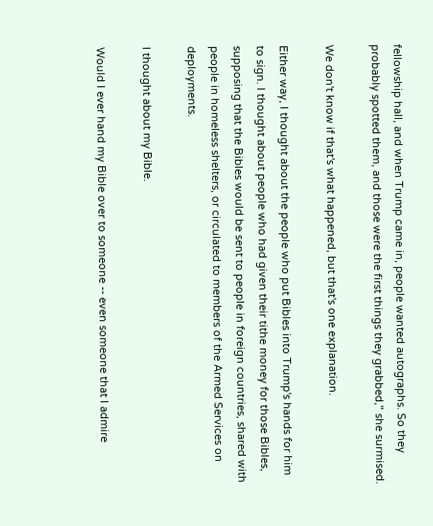fellowship hall, and when Trump came in, people wanted autographs. So they probably spotted them, and those were the first things they grabbed," she surmised.

We don't know if that's what happened, but that's one explanation.

Either way, I thought about the people who put Bibles into Trump's hands for him to sign. I thought about people who had given their tithe money for those Bibles, supposing that the Bibles would be sent to people in foreign countries, shared with people in homeless shelters, or circulated to members of the Armed Services on deployments.

I thought about my Bible.

Would I ever hand my Bible over to someone -- even someone that I admire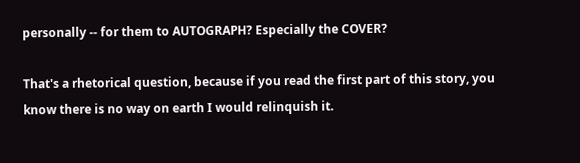personally -- for them to AUTOGRAPH? Especially the COVER?

That's a rhetorical question, because if you read the first part of this story, you know there is no way on earth I would relinquish it.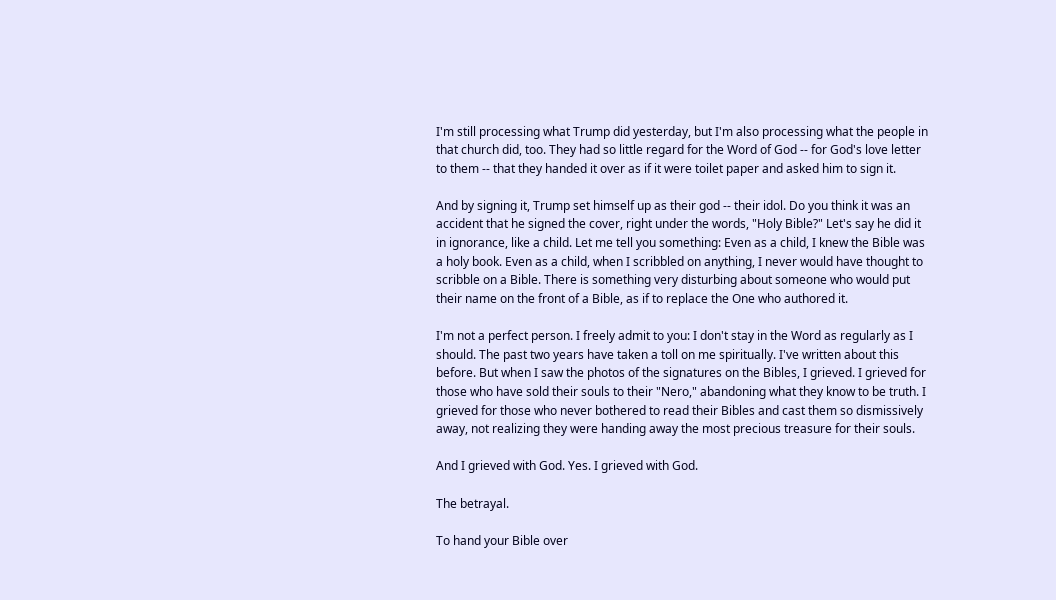I'm still processing what Trump did yesterday, but I'm also processing what the people in that church did, too. They had so little regard for the Word of God -- for God's love letter to them -- that they handed it over as if it were toilet paper and asked him to sign it.

And by signing it, Trump set himself up as their god -- their idol. Do you think it was an accident that he signed the cover, right under the words, "Holy Bible?" Let's say he did it in ignorance, like a child. Let me tell you something: Even as a child, I knew the Bible was a holy book. Even as a child, when I scribbled on anything, I never would have thought to scribble on a Bible. There is something very disturbing about someone who would put their name on the front of a Bible, as if to replace the One who authored it.

I'm not a perfect person. I freely admit to you: I don't stay in the Word as regularly as I should. The past two years have taken a toll on me spiritually. I've written about this before. But when I saw the photos of the signatures on the Bibles, I grieved. I grieved for those who have sold their souls to their "Nero," abandoning what they know to be truth. I grieved for those who never bothered to read their Bibles and cast them so dismissively away, not realizing they were handing away the most precious treasure for their souls.

And I grieved with God. Yes. I grieved with God.

The betrayal.

To hand your Bible over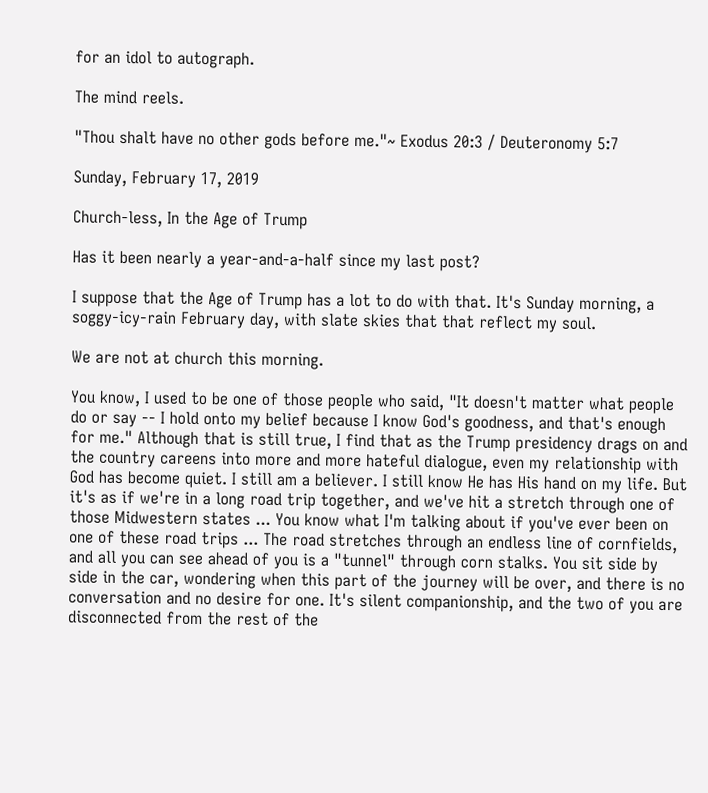for an idol to autograph.

The mind reels.

"Thou shalt have no other gods before me."~ Exodus 20:3 / Deuteronomy 5:7

Sunday, February 17, 2019

Church-less, In the Age of Trump

Has it been nearly a year-and-a-half since my last post?

I suppose that the Age of Trump has a lot to do with that. It's Sunday morning, a soggy-icy-rain February day, with slate skies that that reflect my soul.

We are not at church this morning.

You know, I used to be one of those people who said, "It doesn't matter what people do or say -- I hold onto my belief because I know God's goodness, and that's enough for me." Although that is still true, I find that as the Trump presidency drags on and the country careens into more and more hateful dialogue, even my relationship with God has become quiet. I still am a believer. I still know He has His hand on my life. But it's as if we're in a long road trip together, and we've hit a stretch through one of those Midwestern states ... You know what I'm talking about if you've ever been on one of these road trips ... The road stretches through an endless line of cornfields, and all you can see ahead of you is a "tunnel" through corn stalks. You sit side by side in the car, wondering when this part of the journey will be over, and there is no conversation and no desire for one. It's silent companionship, and the two of you are disconnected from the rest of the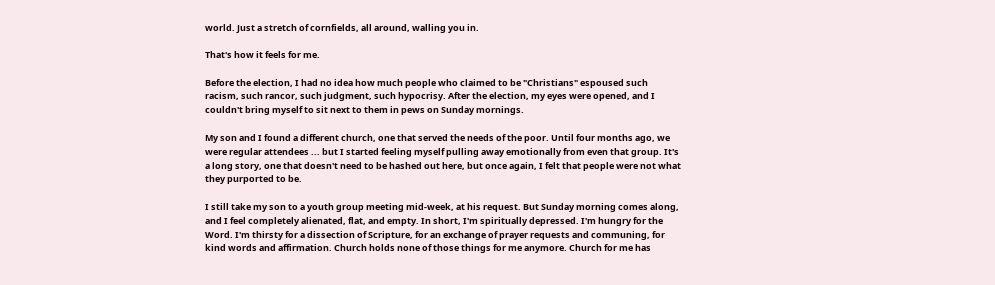world. Just a stretch of cornfields, all around, walling you in.

That's how it feels for me.

Before the election, I had no idea how much people who claimed to be "Christians" espoused such racism, such rancor, such judgment, such hypocrisy. After the election, my eyes were opened, and I couldn't bring myself to sit next to them in pews on Sunday mornings.

My son and I found a different church, one that served the needs of the poor. Until four months ago, we were regular attendees ... but I started feeling myself pulling away emotionally from even that group. It's a long story, one that doesn't need to be hashed out here, but once again, I felt that people were not what they purported to be.

I still take my son to a youth group meeting mid-week, at his request. But Sunday morning comes along, and I feel completely alienated, flat, and empty. In short, I'm spiritually depressed. I'm hungry for the Word. I'm thirsty for a dissection of Scripture, for an exchange of prayer requests and communing, for kind words and affirmation. Church holds none of those things for me anymore. Church for me has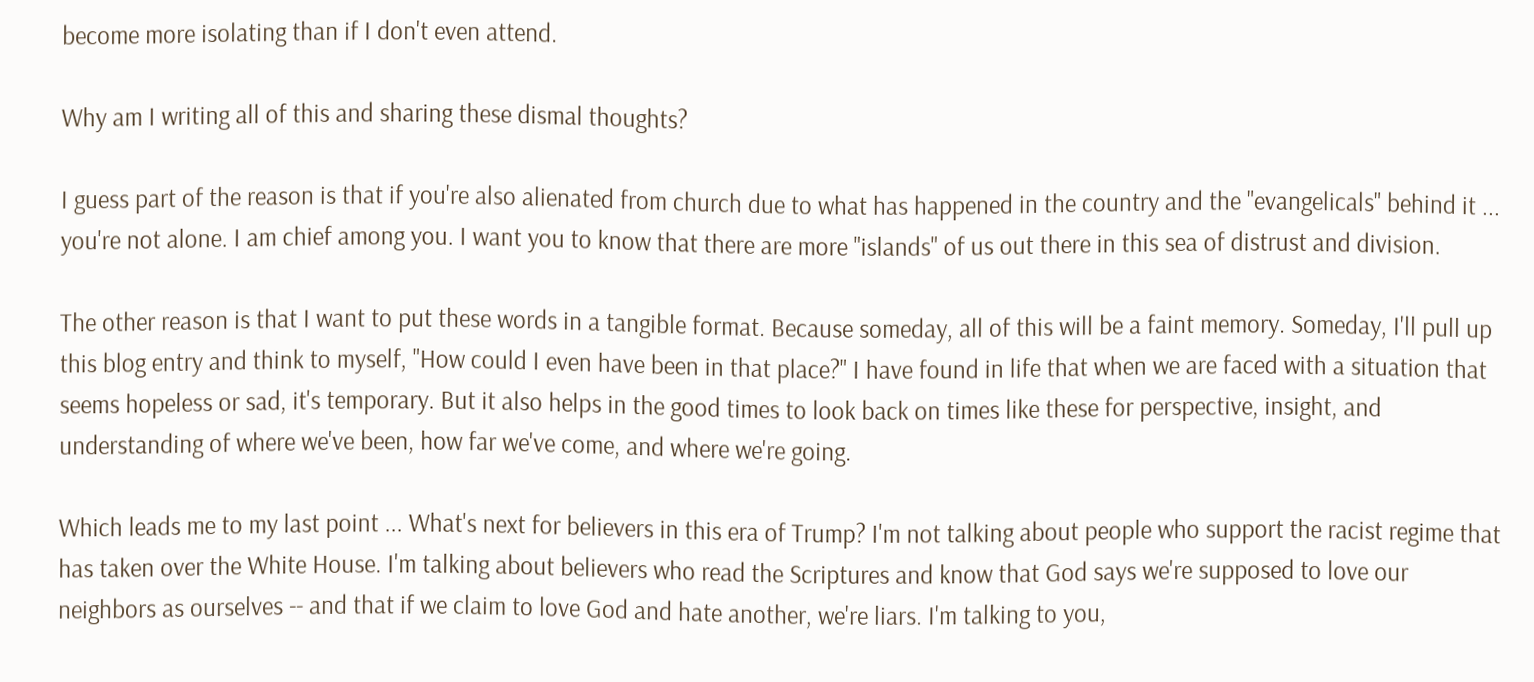become more isolating than if I don't even attend.

Why am I writing all of this and sharing these dismal thoughts?

I guess part of the reason is that if you're also alienated from church due to what has happened in the country and the "evangelicals" behind it ... you're not alone. I am chief among you. I want you to know that there are more "islands" of us out there in this sea of distrust and division.

The other reason is that I want to put these words in a tangible format. Because someday, all of this will be a faint memory. Someday, I'll pull up this blog entry and think to myself, "How could I even have been in that place?" I have found in life that when we are faced with a situation that seems hopeless or sad, it's temporary. But it also helps in the good times to look back on times like these for perspective, insight, and understanding of where we've been, how far we've come, and where we're going.

Which leads me to my last point ... What's next for believers in this era of Trump? I'm not talking about people who support the racist regime that has taken over the White House. I'm talking about believers who read the Scriptures and know that God says we're supposed to love our neighbors as ourselves -- and that if we claim to love God and hate another, we're liars. I'm talking to you,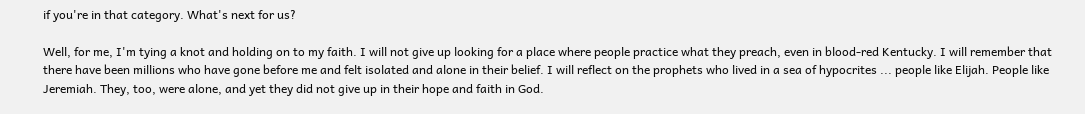if you're in that category. What's next for us?

Well, for me, I'm tying a knot and holding on to my faith. I will not give up looking for a place where people practice what they preach, even in blood-red Kentucky. I will remember that there have been millions who have gone before me and felt isolated and alone in their belief. I will reflect on the prophets who lived in a sea of hypocrites ... people like Elijah. People like Jeremiah. They, too, were alone, and yet they did not give up in their hope and faith in God.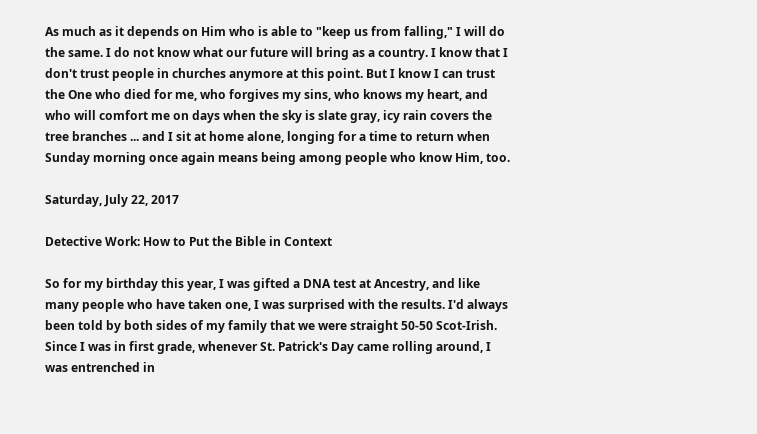As much as it depends on Him who is able to "keep us from falling," I will do the same. I do not know what our future will bring as a country. I know that I don't trust people in churches anymore at this point. But I know I can trust the One who died for me, who forgives my sins, who knows my heart, and who will comfort me on days when the sky is slate gray, icy rain covers the tree branches ... and I sit at home alone, longing for a time to return when Sunday morning once again means being among people who know Him, too.

Saturday, July 22, 2017

Detective Work: How to Put the Bible in Context

So for my birthday this year, I was gifted a DNA test at Ancestry, and like many people who have taken one, I was surprised with the results. I'd always been told by both sides of my family that we were straight 50-50 Scot-Irish. Since I was in first grade, whenever St. Patrick's Day came rolling around, I was entrenched in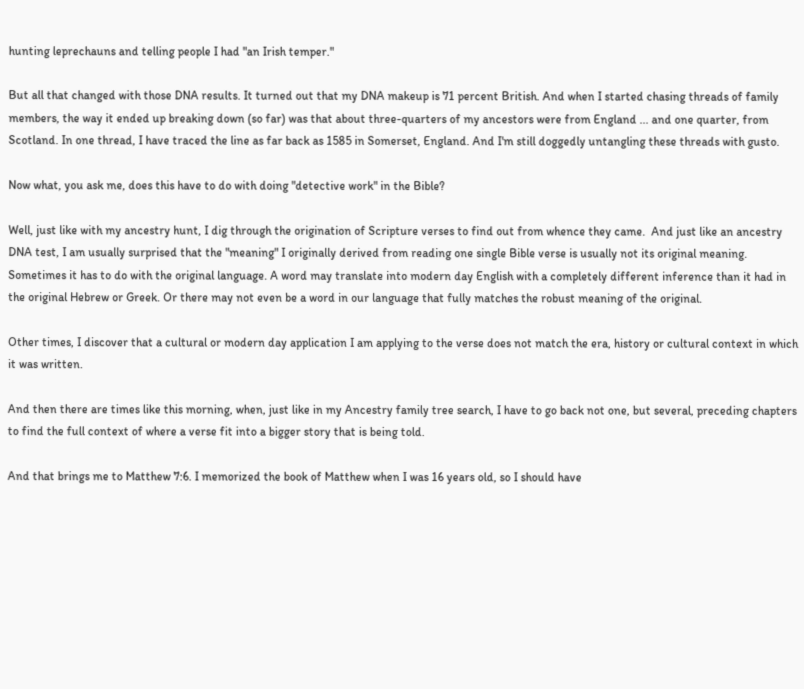hunting leprechauns and telling people I had "an Irish temper."

But all that changed with those DNA results. It turned out that my DNA makeup is 71 percent British. And when I started chasing threads of family members, the way it ended up breaking down (so far) was that about three-quarters of my ancestors were from England ... and one quarter, from Scotland. In one thread, I have traced the line as far back as 1585 in Somerset, England. And I'm still doggedly untangling these threads with gusto.

Now what, you ask me, does this have to do with doing "detective work" in the Bible?

Well, just like with my ancestry hunt, I dig through the origination of Scripture verses to find out from whence they came.  And just like an ancestry DNA test, I am usually surprised that the "meaning" I originally derived from reading one single Bible verse is usually not its original meaning. Sometimes it has to do with the original language. A word may translate into modern day English with a completely different inference than it had in the original Hebrew or Greek. Or there may not even be a word in our language that fully matches the robust meaning of the original.

Other times, I discover that a cultural or modern day application I am applying to the verse does not match the era, history or cultural context in which it was written.

And then there are times like this morning, when, just like in my Ancestry family tree search, I have to go back not one, but several, preceding chapters to find the full context of where a verse fit into a bigger story that is being told.

And that brings me to Matthew 7:6. I memorized the book of Matthew when I was 16 years old, so I should have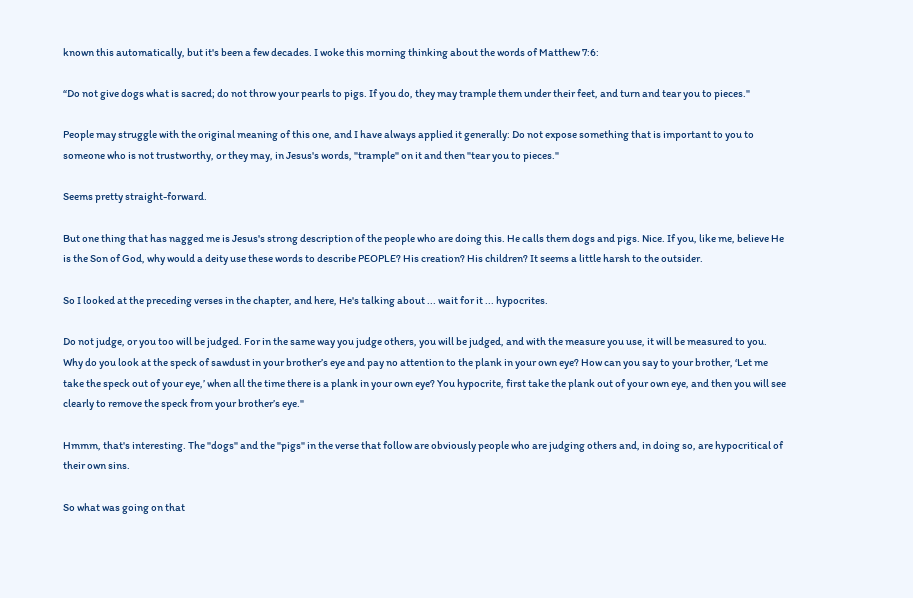known this automatically, but it's been a few decades. I woke this morning thinking about the words of Matthew 7:6:

“Do not give dogs what is sacred; do not throw your pearls to pigs. If you do, they may trample them under their feet, and turn and tear you to pieces."

People may struggle with the original meaning of this one, and I have always applied it generally: Do not expose something that is important to you to someone who is not trustworthy, or they may, in Jesus's words, "trample" on it and then "tear you to pieces."

Seems pretty straight-forward.

But one thing that has nagged me is Jesus's strong description of the people who are doing this. He calls them dogs and pigs. Nice. If you, like me, believe He is the Son of God, why would a deity use these words to describe PEOPLE? His creation? His children? It seems a little harsh to the outsider.

So I looked at the preceding verses in the chapter, and here, He's talking about ... wait for it ... hypocrites.

Do not judge, or you too will be judged. For in the same way you judge others, you will be judged, and with the measure you use, it will be measured to you. Why do you look at the speck of sawdust in your brother’s eye and pay no attention to the plank in your own eye? How can you say to your brother, ‘Let me take the speck out of your eye,’ when all the time there is a plank in your own eye? You hypocrite, first take the plank out of your own eye, and then you will see clearly to remove the speck from your brother’s eye."

Hmmm, that's interesting. The "dogs" and the "pigs" in the verse that follow are obviously people who are judging others and, in doing so, are hypocritical of their own sins.

So what was going on that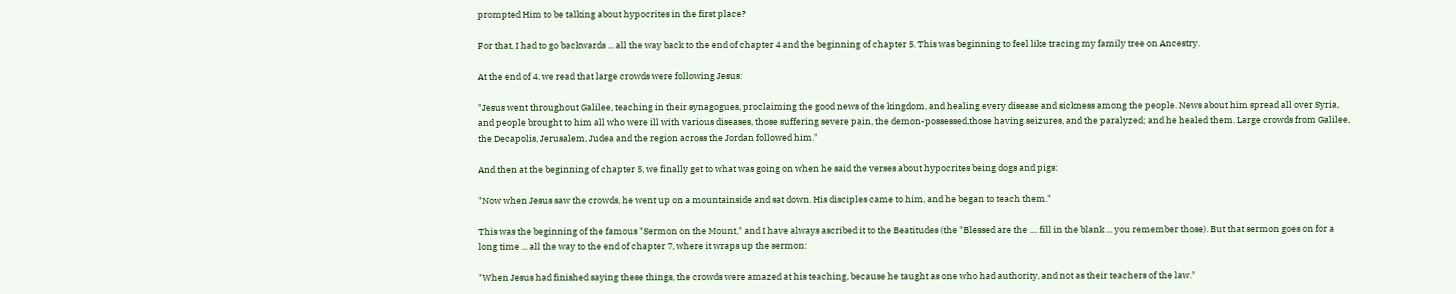prompted Him to be talking about hypocrites in the first place?

For that, I had to go backwards ... all the way back to the end of chapter 4 and the beginning of chapter 5. This was beginning to feel like tracing my family tree on Ancestry.

At the end of 4, we read that large crowds were following Jesus:

"Jesus went throughout Galilee, teaching in their synagogues, proclaiming the good news of the kingdom, and healing every disease and sickness among the people. News about him spread all over Syria, and people brought to him all who were ill with various diseases, those suffering severe pain, the demon-possessed,those having seizures, and the paralyzed; and he healed them. Large crowds from Galilee, the Decapolis, Jerusalem, Judea and the region across the Jordan followed him."

And then at the beginning of chapter 5, we finally get to what was going on when he said the verses about hypocrites being dogs and pigs:

"Now when Jesus saw the crowds, he went up on a mountainside and sat down. His disciples came to him, and he began to teach them."

This was the beginning of the famous "Sermon on the Mount," and I have always ascribed it to the Beatitudes (the "Blessed are the .... fill in the blank ... you remember those). But that sermon goes on for a long time ... all the way to the end of chapter 7, where it wraps up the sermon:

"When Jesus had finished saying these things, the crowds were amazed at his teaching, because he taught as one who had authority, and not as their teachers of the law."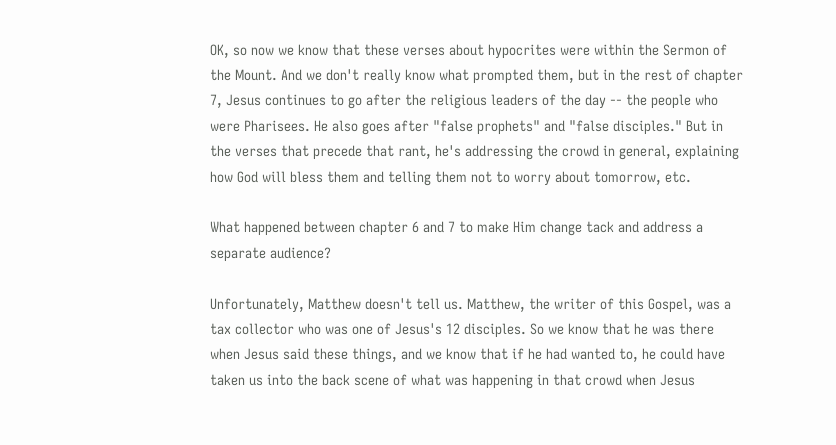OK, so now we know that these verses about hypocrites were within the Sermon of the Mount. And we don't really know what prompted them, but in the rest of chapter 7, Jesus continues to go after the religious leaders of the day -- the people who were Pharisees. He also goes after "false prophets" and "false disciples." But in the verses that precede that rant, he's addressing the crowd in general, explaining how God will bless them and telling them not to worry about tomorrow, etc.

What happened between chapter 6 and 7 to make Him change tack and address a separate audience?

Unfortunately, Matthew doesn't tell us. Matthew, the writer of this Gospel, was a tax collector who was one of Jesus's 12 disciples. So we know that he was there when Jesus said these things, and we know that if he had wanted to, he could have taken us into the back scene of what was happening in that crowd when Jesus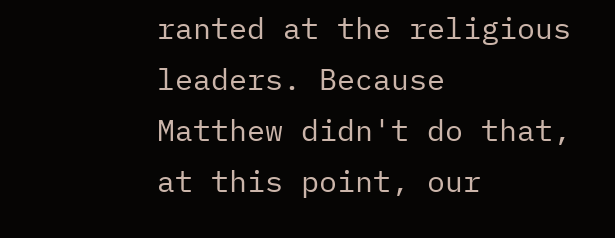ranted at the religious leaders. Because Matthew didn't do that, at this point, our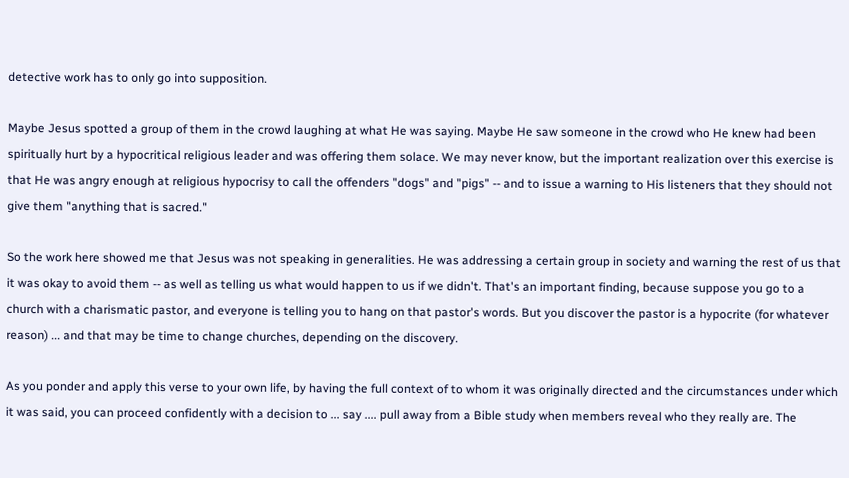detective work has to only go into supposition.

Maybe Jesus spotted a group of them in the crowd laughing at what He was saying. Maybe He saw someone in the crowd who He knew had been spiritually hurt by a hypocritical religious leader and was offering them solace. We may never know, but the important realization over this exercise is that He was angry enough at religious hypocrisy to call the offenders "dogs" and "pigs" -- and to issue a warning to His listeners that they should not give them "anything that is sacred."

So the work here showed me that Jesus was not speaking in generalities. He was addressing a certain group in society and warning the rest of us that it was okay to avoid them -- as well as telling us what would happen to us if we didn't. That's an important finding, because suppose you go to a church with a charismatic pastor, and everyone is telling you to hang on that pastor's words. But you discover the pastor is a hypocrite (for whatever reason) ... and that may be time to change churches, depending on the discovery.

As you ponder and apply this verse to your own life, by having the full context of to whom it was originally directed and the circumstances under which it was said, you can proceed confidently with a decision to ... say .... pull away from a Bible study when members reveal who they really are. The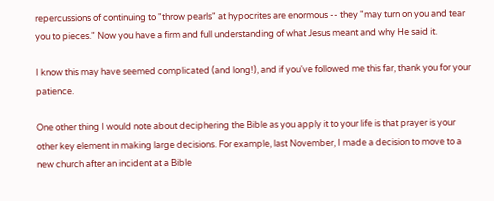repercussions of continuing to "throw pearls" at hypocrites are enormous -- they "may turn on you and tear you to pieces." Now you have a firm and full understanding of what Jesus meant and why He said it.

I know this may have seemed complicated (and long!), and if you've followed me this far, thank you for your patience.

One other thing I would note about deciphering the Bible as you apply it to your life is that prayer is your other key element in making large decisions. For example, last November, I made a decision to move to a new church after an incident at a Bible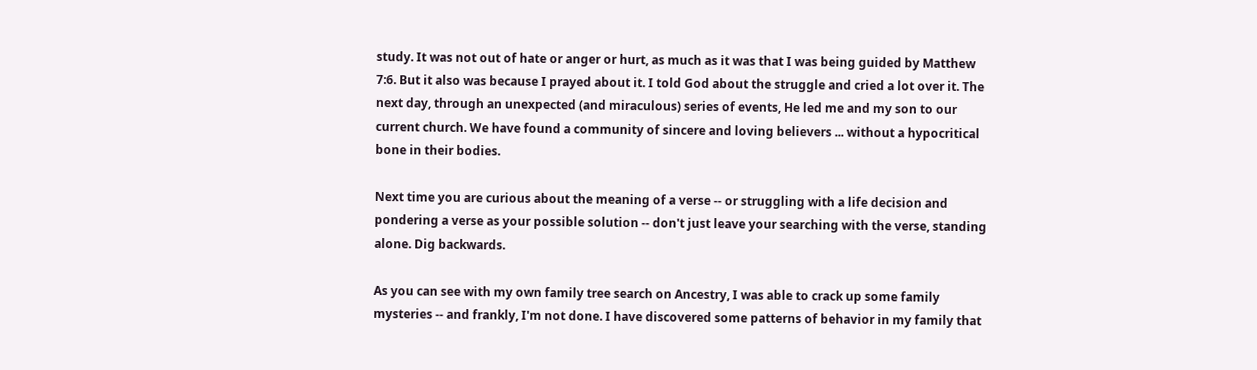study. It was not out of hate or anger or hurt, as much as it was that I was being guided by Matthew 7:6. But it also was because I prayed about it. I told God about the struggle and cried a lot over it. The next day, through an unexpected (and miraculous) series of events, He led me and my son to our current church. We have found a community of sincere and loving believers ... without a hypocritical bone in their bodies.

Next time you are curious about the meaning of a verse -- or struggling with a life decision and pondering a verse as your possible solution -- don't just leave your searching with the verse, standing alone. Dig backwards.

As you can see with my own family tree search on Ancestry, I was able to crack up some family mysteries -- and frankly, I'm not done. I have discovered some patterns of behavior in my family that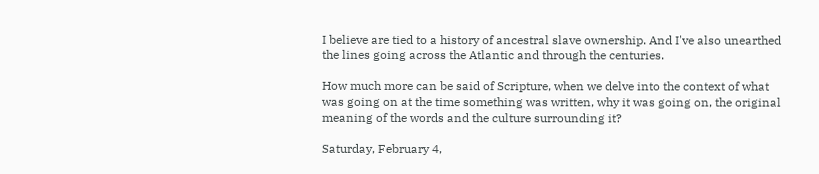I believe are tied to a history of ancestral slave ownership. And I've also unearthed the lines going across the Atlantic and through the centuries.

How much more can be said of Scripture, when we delve into the context of what was going on at the time something was written, why it was going on, the original meaning of the words and the culture surrounding it?

Saturday, February 4,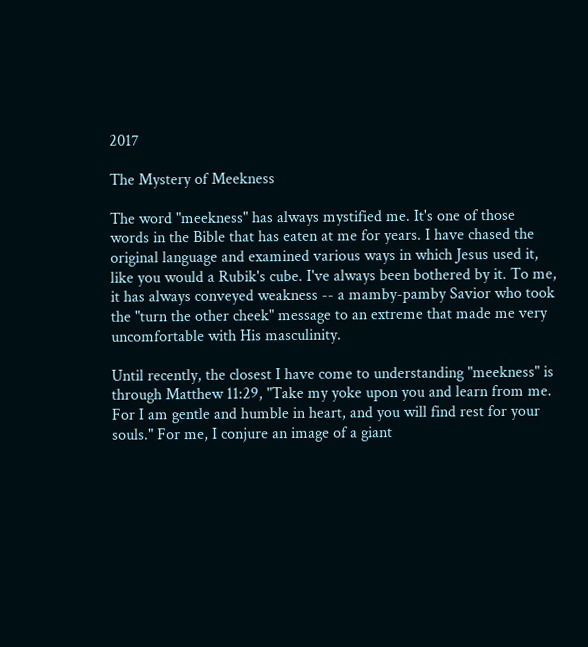2017

The Mystery of Meekness

The word "meekness" has always mystified me. It's one of those words in the Bible that has eaten at me for years. I have chased the original language and examined various ways in which Jesus used it, like you would a Rubik's cube. I've always been bothered by it. To me, it has always conveyed weakness -- a mamby-pamby Savior who took the "turn the other cheek" message to an extreme that made me very uncomfortable with His masculinity.

Until recently, the closest I have come to understanding "meekness" is through Matthew 11:29, "Take my yoke upon you and learn from me. For I am gentle and humble in heart, and you will find rest for your souls." For me, I conjure an image of a giant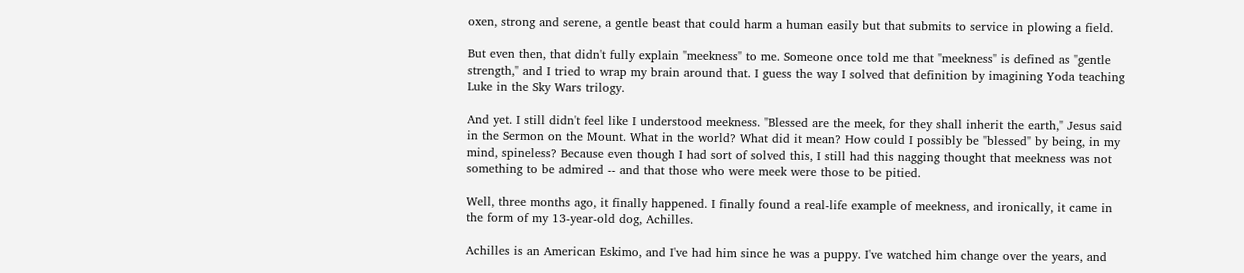oxen, strong and serene, a gentle beast that could harm a human easily but that submits to service in plowing a field.

But even then, that didn't fully explain "meekness" to me. Someone once told me that "meekness" is defined as "gentle strength," and I tried to wrap my brain around that. I guess the way I solved that definition by imagining Yoda teaching Luke in the Sky Wars trilogy.

And yet. I still didn't feel like I understood meekness. "Blessed are the meek, for they shall inherit the earth," Jesus said in the Sermon on the Mount. What in the world? What did it mean? How could I possibly be "blessed" by being, in my mind, spineless? Because even though I had sort of solved this, I still had this nagging thought that meekness was not something to be admired -- and that those who were meek were those to be pitied.

Well, three months ago, it finally happened. I finally found a real-life example of meekness, and ironically, it came in the form of my 13-year-old dog, Achilles.

Achilles is an American Eskimo, and I've had him since he was a puppy. I've watched him change over the years, and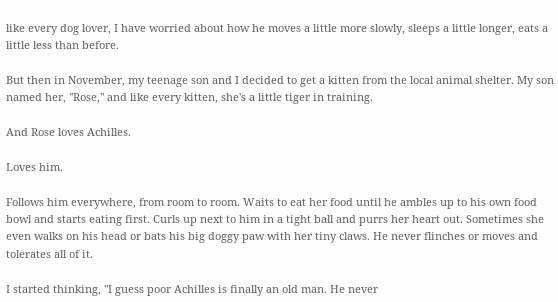like every dog lover, I have worried about how he moves a little more slowly, sleeps a little longer, eats a little less than before.

But then in November, my teenage son and I decided to get a kitten from the local animal shelter. My son named her, "Rose," and like every kitten, she's a little tiger in training.

And Rose loves Achilles.

Loves him.

Follows him everywhere, from room to room. Waits to eat her food until he ambles up to his own food bowl and starts eating first. Curls up next to him in a tight ball and purrs her heart out. Sometimes she even walks on his head or bats his big doggy paw with her tiny claws. He never flinches or moves and tolerates all of it.

I started thinking, "I guess poor Achilles is finally an old man. He never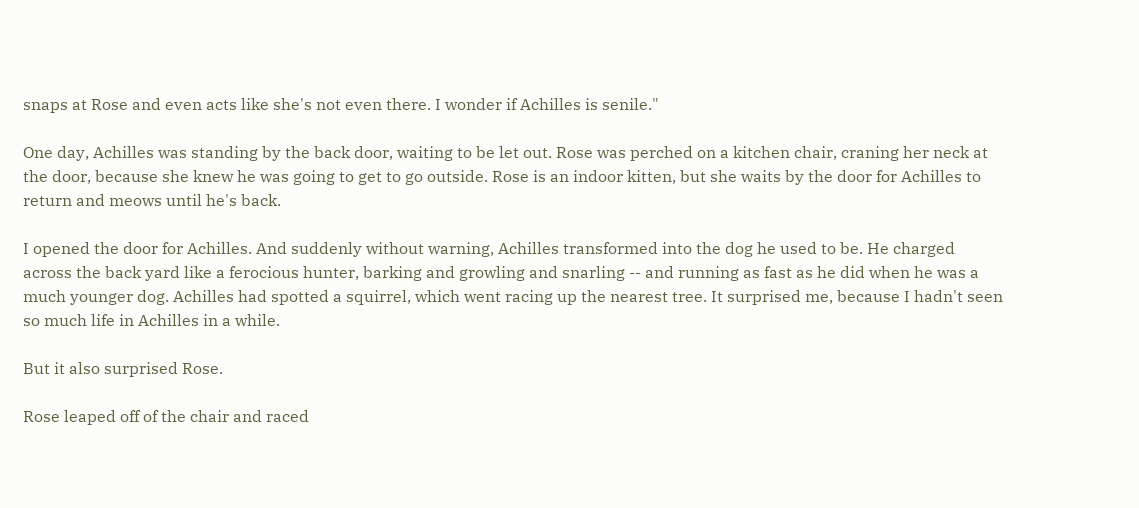snaps at Rose and even acts like she's not even there. I wonder if Achilles is senile."

One day, Achilles was standing by the back door, waiting to be let out. Rose was perched on a kitchen chair, craning her neck at the door, because she knew he was going to get to go outside. Rose is an indoor kitten, but she waits by the door for Achilles to return and meows until he's back.

I opened the door for Achilles. And suddenly without warning, Achilles transformed into the dog he used to be. He charged across the back yard like a ferocious hunter, barking and growling and snarling -- and running as fast as he did when he was a much younger dog. Achilles had spotted a squirrel, which went racing up the nearest tree. It surprised me, because I hadn't seen so much life in Achilles in a while.

But it also surprised Rose.

Rose leaped off of the chair and raced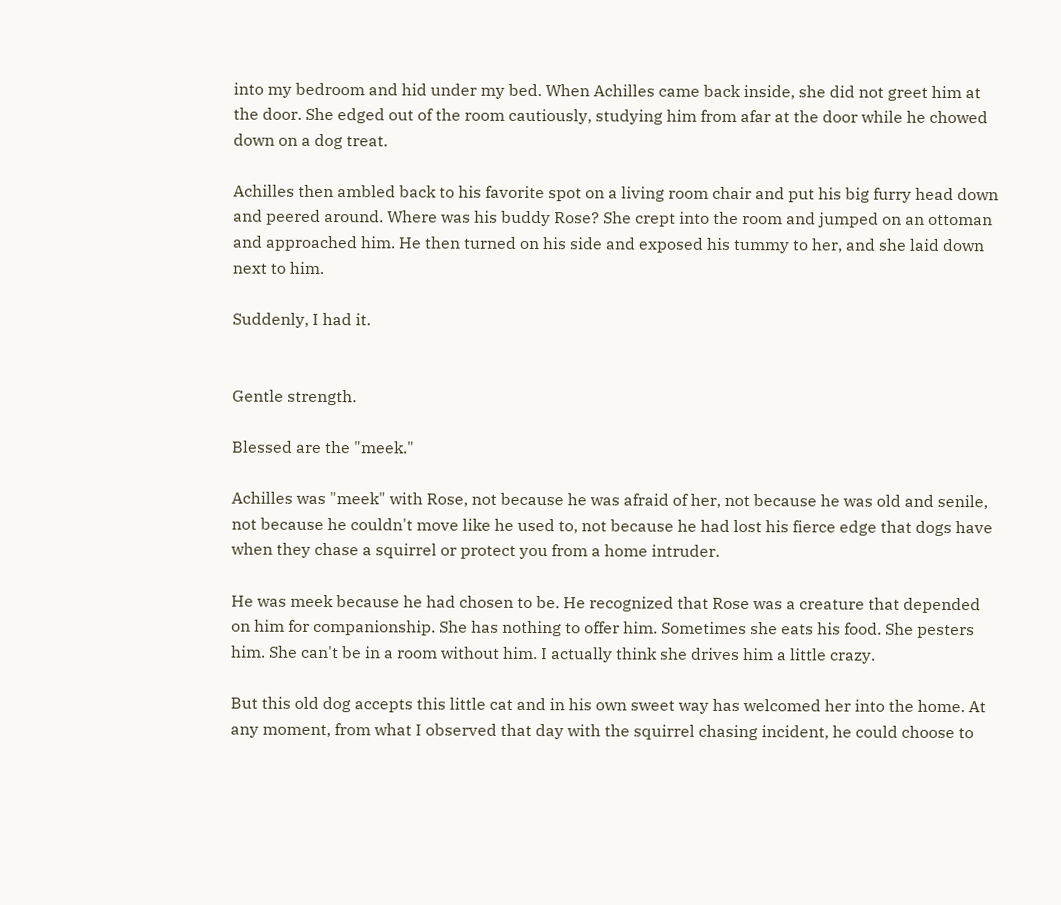into my bedroom and hid under my bed. When Achilles came back inside, she did not greet him at the door. She edged out of the room cautiously, studying him from afar at the door while he chowed down on a dog treat.

Achilles then ambled back to his favorite spot on a living room chair and put his big furry head down and peered around. Where was his buddy Rose? She crept into the room and jumped on an ottoman and approached him. He then turned on his side and exposed his tummy to her, and she laid down next to him.

Suddenly, I had it.


Gentle strength.

Blessed are the "meek."

Achilles was "meek" with Rose, not because he was afraid of her, not because he was old and senile, not because he couldn't move like he used to, not because he had lost his fierce edge that dogs have when they chase a squirrel or protect you from a home intruder.

He was meek because he had chosen to be. He recognized that Rose was a creature that depended on him for companionship. She has nothing to offer him. Sometimes she eats his food. She pesters him. She can't be in a room without him. I actually think she drives him a little crazy.

But this old dog accepts this little cat and in his own sweet way has welcomed her into the home. At any moment, from what I observed that day with the squirrel chasing incident, he could choose to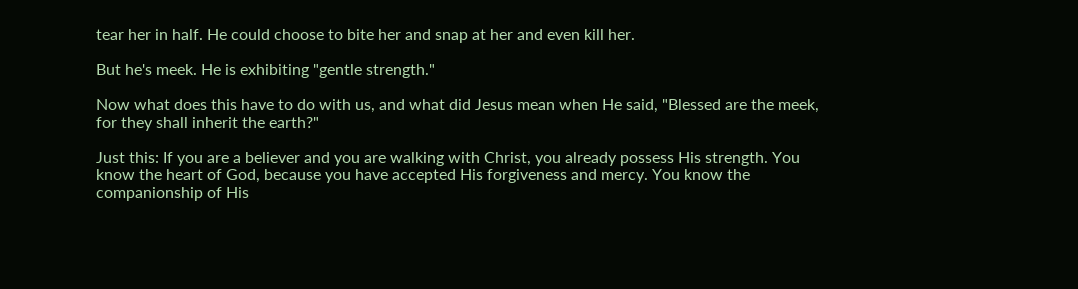tear her in half. He could choose to bite her and snap at her and even kill her.

But he's meek. He is exhibiting "gentle strength."

Now what does this have to do with us, and what did Jesus mean when He said, "Blessed are the meek, for they shall inherit the earth?"

Just this: If you are a believer and you are walking with Christ, you already possess His strength. You know the heart of God, because you have accepted His forgiveness and mercy. You know the companionship of His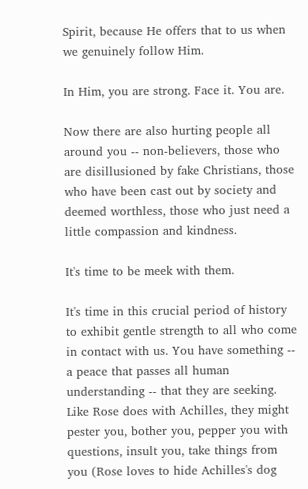Spirit, because He offers that to us when we genuinely follow Him.

In Him, you are strong. Face it. You are.

Now there are also hurting people all around you -- non-believers, those who are disillusioned by fake Christians, those who have been cast out by society and deemed worthless, those who just need a little compassion and kindness.

It's time to be meek with them.

It's time in this crucial period of history to exhibit gentle strength to all who come in contact with us. You have something -- a peace that passes all human understanding -- that they are seeking. Like Rose does with Achilles, they might pester you, bother you, pepper you with questions, insult you, take things from you (Rose loves to hide Achilles's dog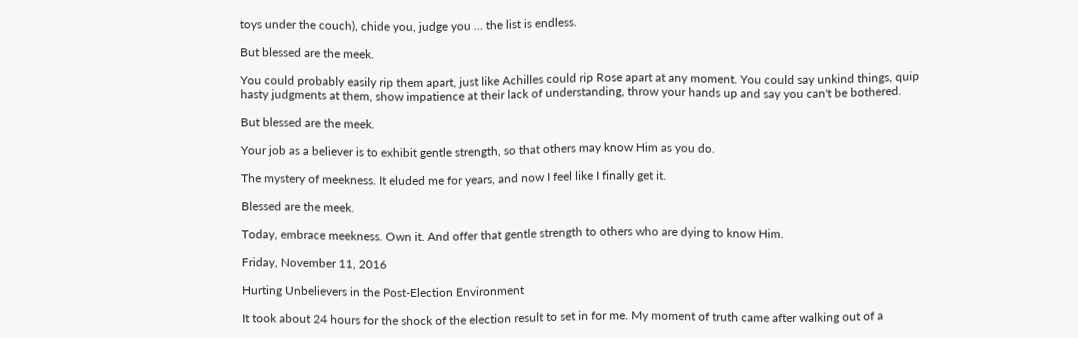toys under the couch), chide you, judge you ... the list is endless.

But blessed are the meek.

You could probably easily rip them apart, just like Achilles could rip Rose apart at any moment. You could say unkind things, quip hasty judgments at them, show impatience at their lack of understanding, throw your hands up and say you can't be bothered.

But blessed are the meek.

Your job as a believer is to exhibit gentle strength, so that others may know Him as you do.

The mystery of meekness. It eluded me for years, and now I feel like I finally get it.

Blessed are the meek.

Today, embrace meekness. Own it. And offer that gentle strength to others who are dying to know Him.

Friday, November 11, 2016

Hurting Unbelievers in the Post-Election Environment

It took about 24 hours for the shock of the election result to set in for me. My moment of truth came after walking out of a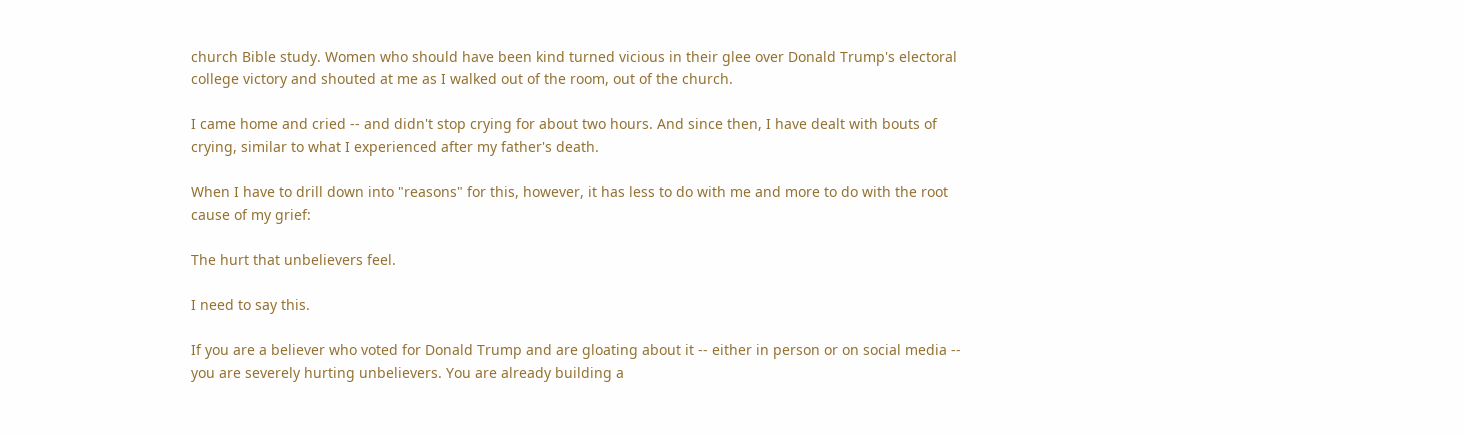church Bible study. Women who should have been kind turned vicious in their glee over Donald Trump's electoral college victory and shouted at me as I walked out of the room, out of the church.

I came home and cried -- and didn't stop crying for about two hours. And since then, I have dealt with bouts of crying, similar to what I experienced after my father's death.

When I have to drill down into "reasons" for this, however, it has less to do with me and more to do with the root cause of my grief:

The hurt that unbelievers feel.

I need to say this.

If you are a believer who voted for Donald Trump and are gloating about it -- either in person or on social media -- you are severely hurting unbelievers. You are already building a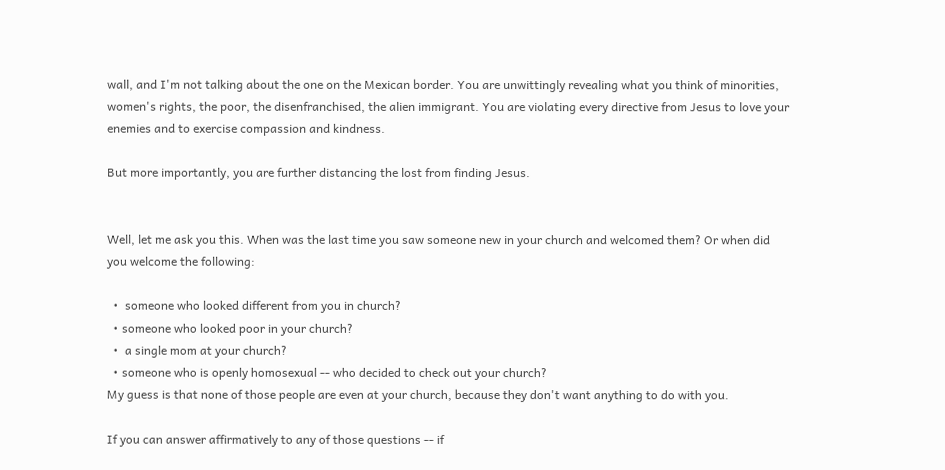wall, and I'm not talking about the one on the Mexican border. You are unwittingly revealing what you think of minorities, women's rights, the poor, the disenfranchised, the alien immigrant. You are violating every directive from Jesus to love your enemies and to exercise compassion and kindness.

But more importantly, you are further distancing the lost from finding Jesus.


Well, let me ask you this. When was the last time you saw someone new in your church and welcomed them? Or when did you welcome the following:

  •  someone who looked different from you in church?
  • someone who looked poor in your church?
  •  a single mom at your church?
  • someone who is openly homosexual -- who decided to check out your church?
My guess is that none of those people are even at your church, because they don't want anything to do with you.

If you can answer affirmatively to any of those questions -- if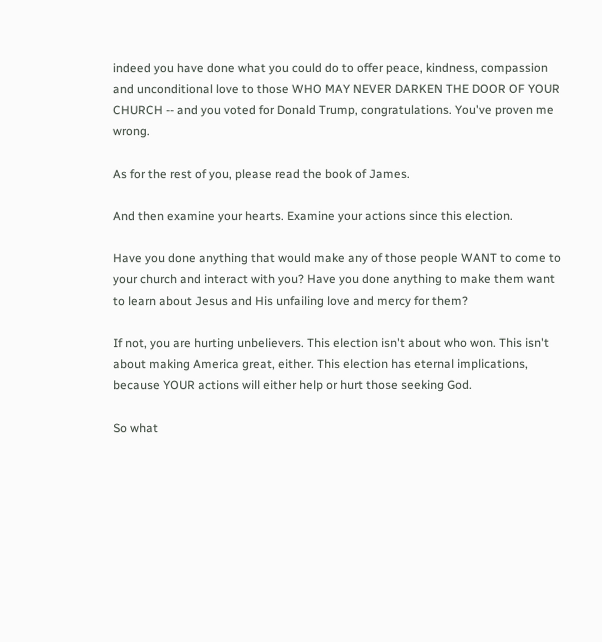indeed you have done what you could do to offer peace, kindness, compassion and unconditional love to those WHO MAY NEVER DARKEN THE DOOR OF YOUR CHURCH -- and you voted for Donald Trump, congratulations. You've proven me wrong.

As for the rest of you, please read the book of James.

And then examine your hearts. Examine your actions since this election.

Have you done anything that would make any of those people WANT to come to your church and interact with you? Have you done anything to make them want to learn about Jesus and His unfailing love and mercy for them?

If not, you are hurting unbelievers. This election isn't about who won. This isn't about making America great, either. This election has eternal implications, because YOUR actions will either help or hurt those seeking God.

So what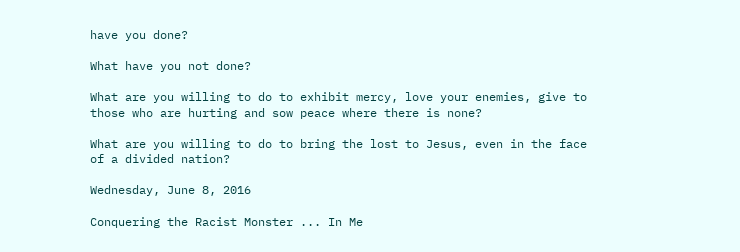have you done?

What have you not done?

What are you willing to do to exhibit mercy, love your enemies, give to those who are hurting and sow peace where there is none?

What are you willing to do to bring the lost to Jesus, even in the face of a divided nation?

Wednesday, June 8, 2016

Conquering the Racist Monster ... In Me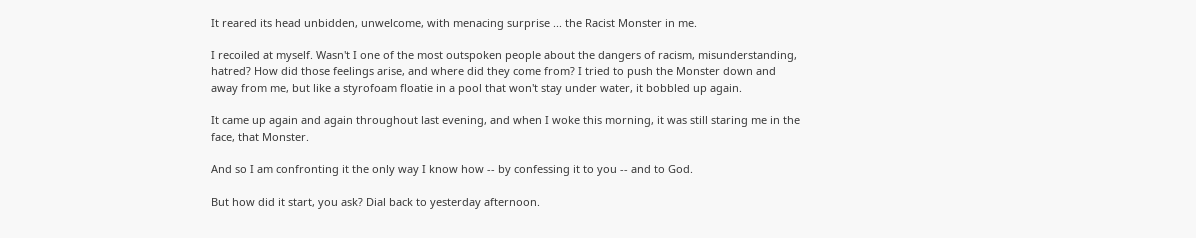It reared its head unbidden, unwelcome, with menacing surprise ... the Racist Monster in me.

I recoiled at myself. Wasn't I one of the most outspoken people about the dangers of racism, misunderstanding, hatred? How did those feelings arise, and where did they come from? I tried to push the Monster down and away from me, but like a styrofoam floatie in a pool that won't stay under water, it bobbled up again.

It came up again and again throughout last evening, and when I woke this morning, it was still staring me in the face, that Monster.

And so I am confronting it the only way I know how -- by confessing it to you -- and to God.

But how did it start, you ask? Dial back to yesterday afternoon.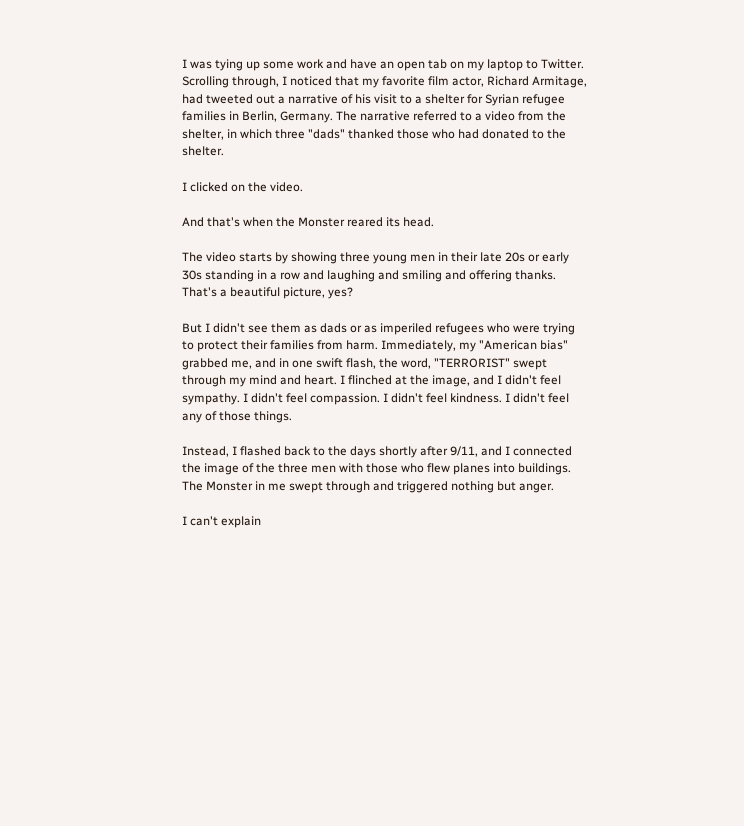I was tying up some work and have an open tab on my laptop to Twitter. Scrolling through, I noticed that my favorite film actor, Richard Armitage, had tweeted out a narrative of his visit to a shelter for Syrian refugee families in Berlin, Germany. The narrative referred to a video from the shelter, in which three "dads" thanked those who had donated to the shelter.

I clicked on the video.

And that's when the Monster reared its head.

The video starts by showing three young men in their late 20s or early 30s standing in a row and laughing and smiling and offering thanks. That's a beautiful picture, yes?

But I didn't see them as dads or as imperiled refugees who were trying to protect their families from harm. Immediately, my "American bias" grabbed me, and in one swift flash, the word, "TERRORIST" swept through my mind and heart. I flinched at the image, and I didn't feel sympathy. I didn't feel compassion. I didn't feel kindness. I didn't feel any of those things.

Instead, I flashed back to the days shortly after 9/11, and I connected the image of the three men with those who flew planes into buildings. The Monster in me swept through and triggered nothing but anger.

I can't explain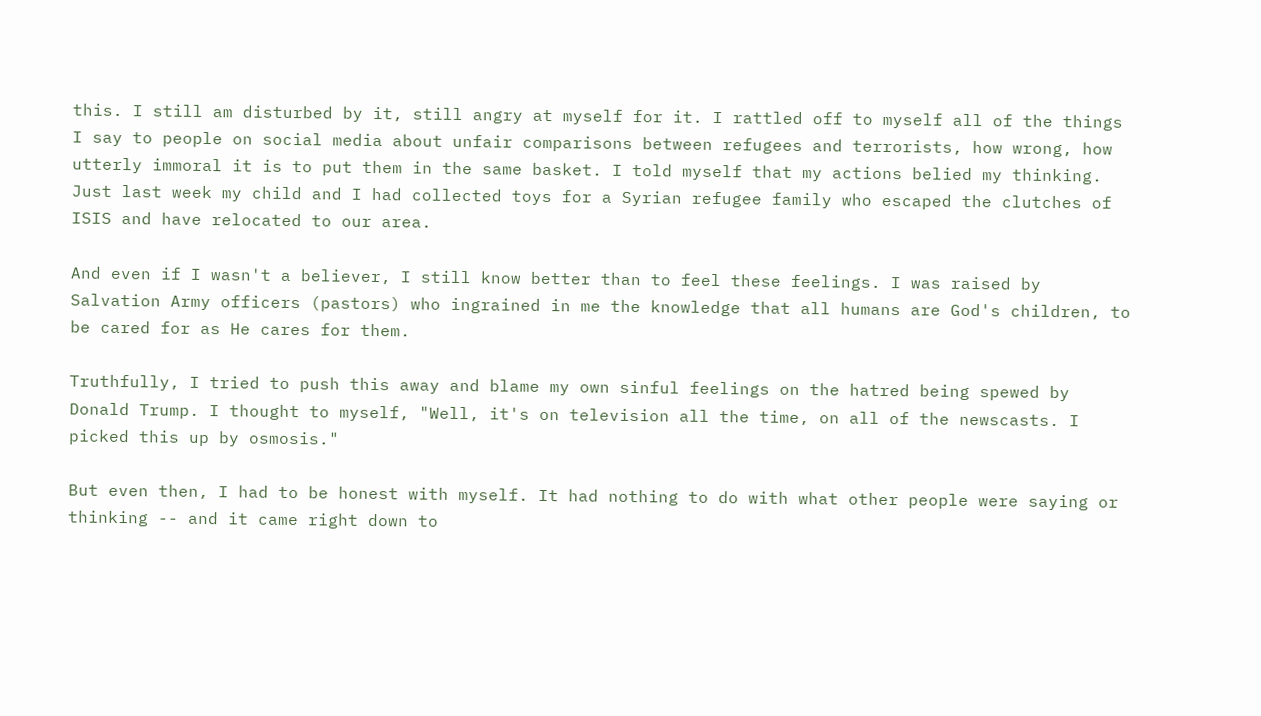this. I still am disturbed by it, still angry at myself for it. I rattled off to myself all of the things I say to people on social media about unfair comparisons between refugees and terrorists, how wrong, how utterly immoral it is to put them in the same basket. I told myself that my actions belied my thinking. Just last week my child and I had collected toys for a Syrian refugee family who escaped the clutches of ISIS and have relocated to our area.

And even if I wasn't a believer, I still know better than to feel these feelings. I was raised by Salvation Army officers (pastors) who ingrained in me the knowledge that all humans are God's children, to be cared for as He cares for them.

Truthfully, I tried to push this away and blame my own sinful feelings on the hatred being spewed by Donald Trump. I thought to myself, "Well, it's on television all the time, on all of the newscasts. I picked this up by osmosis."

But even then, I had to be honest with myself. It had nothing to do with what other people were saying or thinking -- and it came right down to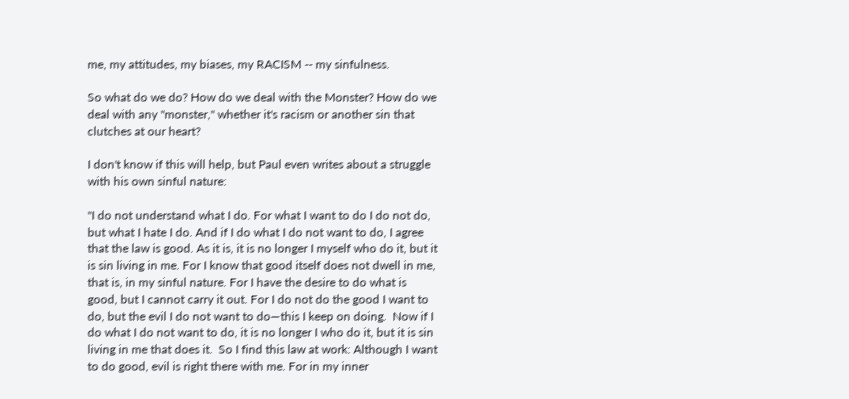me, my attitudes, my biases, my RACISM -- my sinfulness.

So what do we do? How do we deal with the Monster? How do we deal with any "monster," whether it's racism or another sin that clutches at our heart?

I don't know if this will help, but Paul even writes about a struggle with his own sinful nature:

"I do not understand what I do. For what I want to do I do not do, but what I hate I do. And if I do what I do not want to do, I agree that the law is good. As it is, it is no longer I myself who do it, but it is sin living in me. For I know that good itself does not dwell in me, that is, in my sinful nature. For I have the desire to do what is good, but I cannot carry it out. For I do not do the good I want to do, but the evil I do not want to do—this I keep on doing.  Now if I do what I do not want to do, it is no longer I who do it, but it is sin living in me that does it.  So I find this law at work: Although I want to do good, evil is right there with me. For in my inner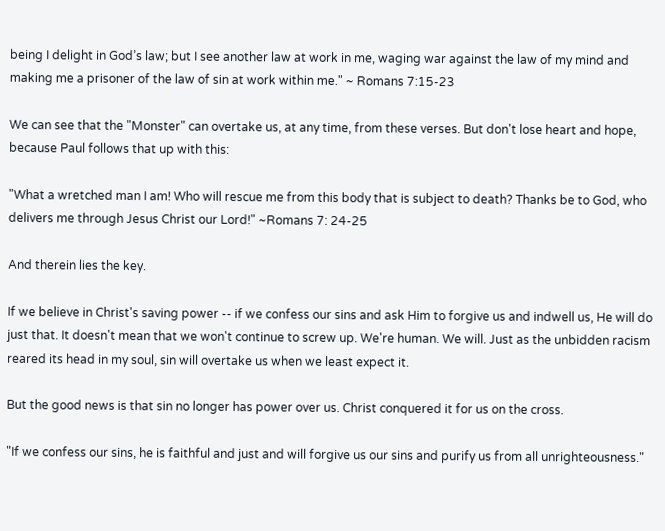being I delight in God’s law; but I see another law at work in me, waging war against the law of my mind and making me a prisoner of the law of sin at work within me." ~ Romans 7:15-23

We can see that the "Monster" can overtake us, at any time, from these verses. But don't lose heart and hope, because Paul follows that up with this:

"What a wretched man I am! Who will rescue me from this body that is subject to death? Thanks be to God, who delivers me through Jesus Christ our Lord!" ~Romans 7: 24-25

And therein lies the key.

If we believe in Christ's saving power -- if we confess our sins and ask Him to forgive us and indwell us, He will do just that. It doesn't mean that we won't continue to screw up. We're human. We will. Just as the unbidden racism reared its head in my soul, sin will overtake us when we least expect it.

But the good news is that sin no longer has power over us. Christ conquered it for us on the cross.

"If we confess our sins, he is faithful and just and will forgive us our sins and purify us from all unrighteousness."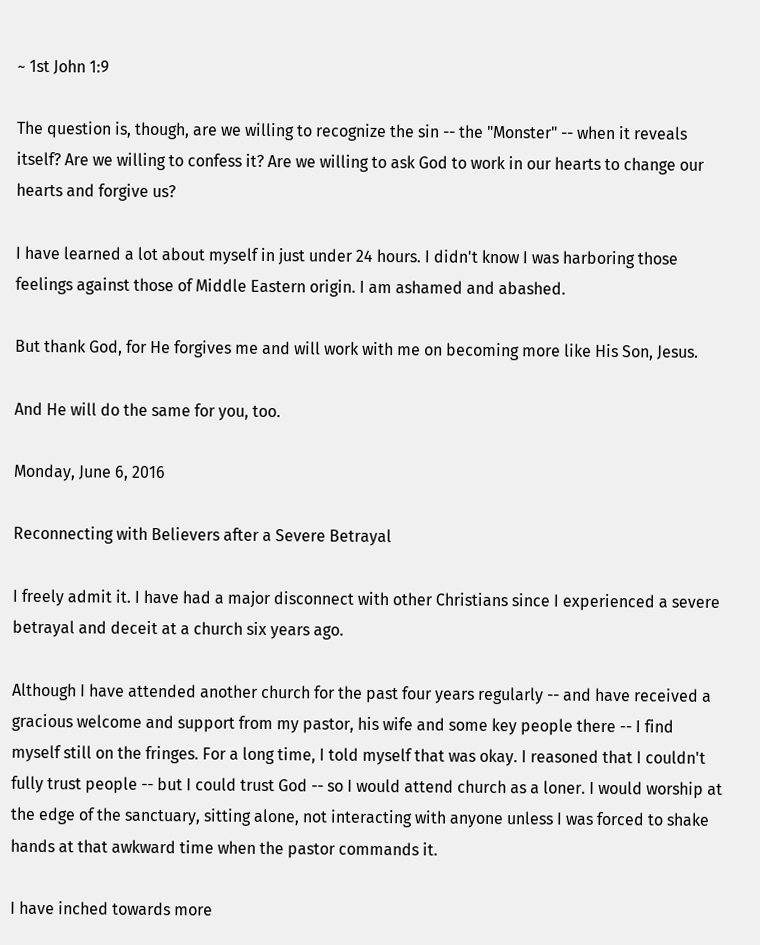~ 1st John 1:9

The question is, though, are we willing to recognize the sin -- the "Monster" -- when it reveals itself? Are we willing to confess it? Are we willing to ask God to work in our hearts to change our hearts and forgive us?

I have learned a lot about myself in just under 24 hours. I didn't know I was harboring those feelings against those of Middle Eastern origin. I am ashamed and abashed.

But thank God, for He forgives me and will work with me on becoming more like His Son, Jesus.

And He will do the same for you, too.

Monday, June 6, 2016

Reconnecting with Believers after a Severe Betrayal

I freely admit it. I have had a major disconnect with other Christians since I experienced a severe betrayal and deceit at a church six years ago.

Although I have attended another church for the past four years regularly -- and have received a gracious welcome and support from my pastor, his wife and some key people there -- I find myself still on the fringes. For a long time, I told myself that was okay. I reasoned that I couldn't fully trust people -- but I could trust God -- so I would attend church as a loner. I would worship at the edge of the sanctuary, sitting alone, not interacting with anyone unless I was forced to shake hands at that awkward time when the pastor commands it.

I have inched towards more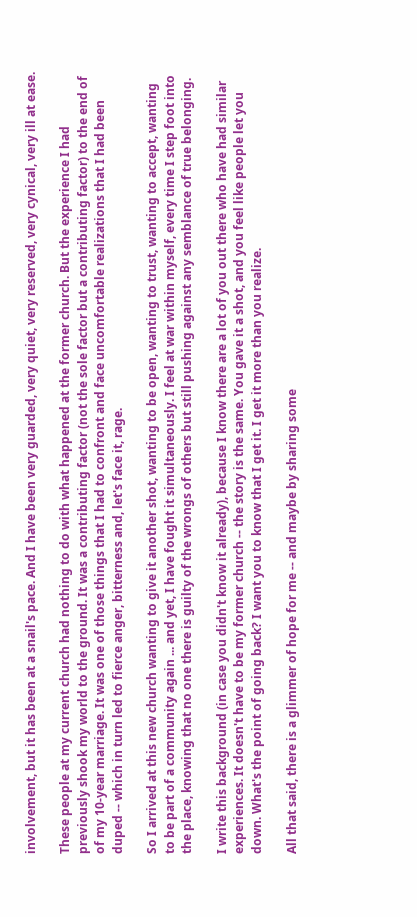involvement, but it has been at a snail's pace. And I have been very guarded, very quiet, very reserved, very cynical, very ill at ease.

These people at my current church had nothing to do with what happened at the former church. But the experience I had previously shook my world to the ground. It was a contributing factor (not the sole factor but a contributing factor) to the end of of my 10-year marriage. It was one of those things that I had to confront and face uncomfortable realizations that I had been duped -- which in turn led to fierce anger, bitterness and, let's face it, rage.

So I arrived at this new church wanting to give it another shot, wanting to be open, wanting to trust, wanting to accept, wanting to be part of a community again ... and yet, I have fought it simultaneously. I feel at war within myself, every time I step foot into the place, knowing that no one there is guilty of the wrongs of others but still pushing against any semblance of true belonging.

I write this background (in case you didn't know it already), because I know there are a lot of you out there who have had similar experiences. It doesn't have to be my former church -- the story is the same. You gave it a shot, and you feel like people let you down. What's the point of going back? I want you to know that I get it. I get it more than you realize.

All that said, there is a glimmer of hope for me -- and maybe by sharing some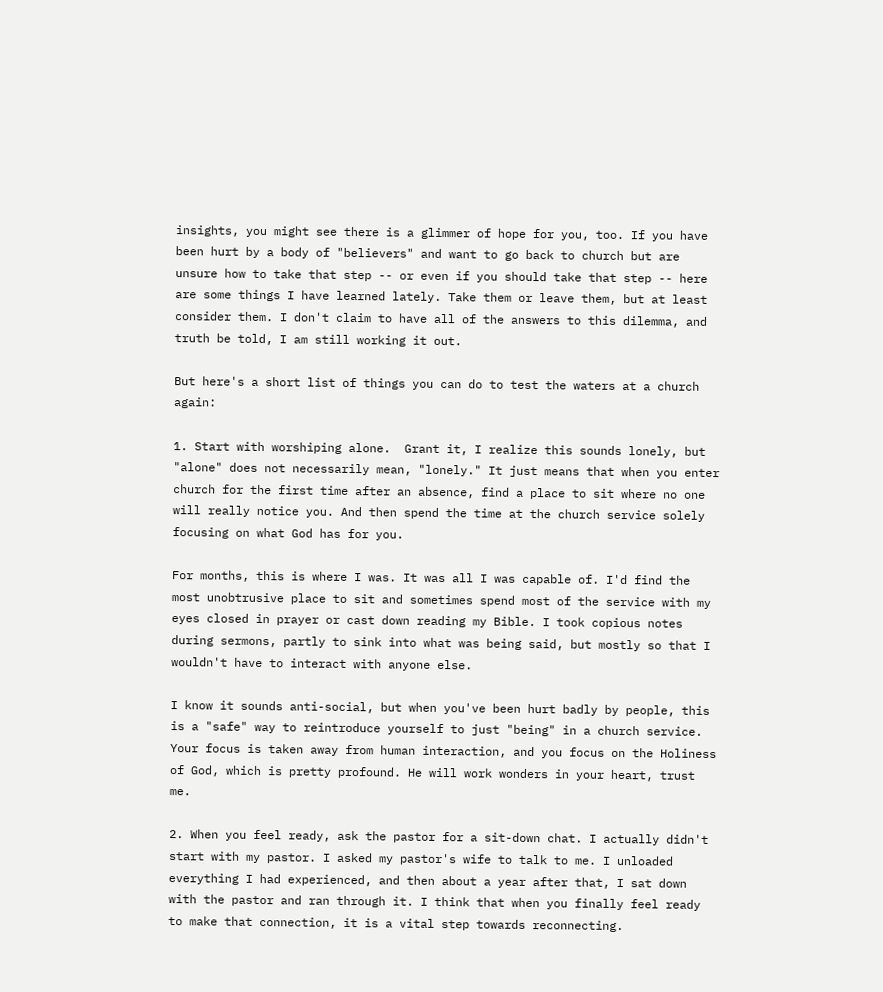insights, you might see there is a glimmer of hope for you, too. If you have been hurt by a body of "believers" and want to go back to church but are unsure how to take that step -- or even if you should take that step -- here are some things I have learned lately. Take them or leave them, but at least consider them. I don't claim to have all of the answers to this dilemma, and truth be told, I am still working it out.

But here's a short list of things you can do to test the waters at a church again:

1. Start with worshiping alone.  Grant it, I realize this sounds lonely, but "alone" does not necessarily mean, "lonely." It just means that when you enter church for the first time after an absence, find a place to sit where no one will really notice you. And then spend the time at the church service solely focusing on what God has for you.

For months, this is where I was. It was all I was capable of. I'd find the most unobtrusive place to sit and sometimes spend most of the service with my eyes closed in prayer or cast down reading my Bible. I took copious notes during sermons, partly to sink into what was being said, but mostly so that I wouldn't have to interact with anyone else.

I know it sounds anti-social, but when you've been hurt badly by people, this is a "safe" way to reintroduce yourself to just "being" in a church service. Your focus is taken away from human interaction, and you focus on the Holiness of God, which is pretty profound. He will work wonders in your heart, trust me.

2. When you feel ready, ask the pastor for a sit-down chat. I actually didn't start with my pastor. I asked my pastor's wife to talk to me. I unloaded everything I had experienced, and then about a year after that, I sat down with the pastor and ran through it. I think that when you finally feel ready to make that connection, it is a vital step towards reconnecting.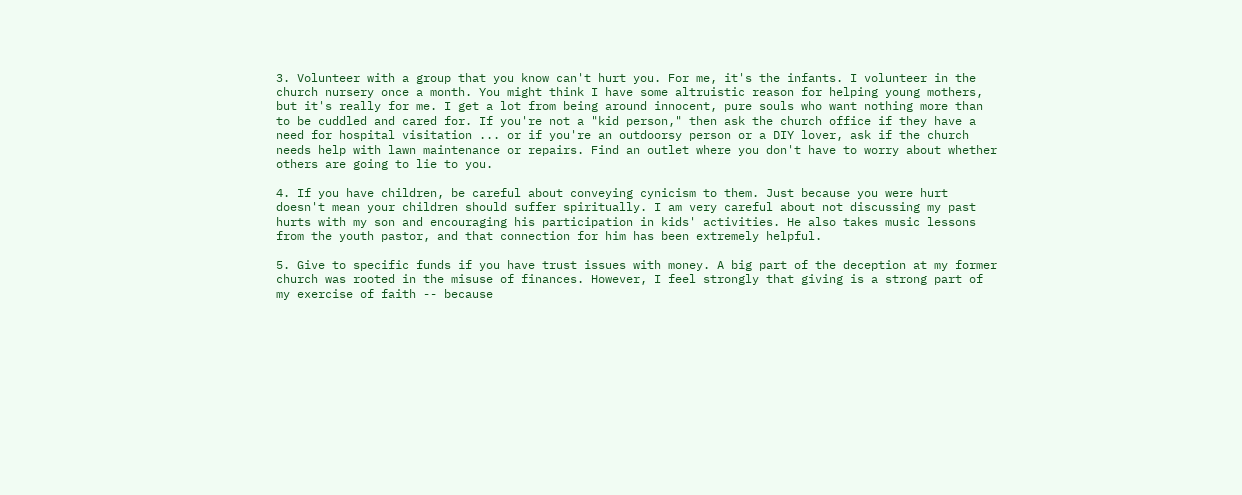3. Volunteer with a group that you know can't hurt you. For me, it's the infants. I volunteer in the church nursery once a month. You might think I have some altruistic reason for helping young mothers, but it's really for me. I get a lot from being around innocent, pure souls who want nothing more than to be cuddled and cared for. If you're not a "kid person," then ask the church office if they have a need for hospital visitation ... or if you're an outdoorsy person or a DIY lover, ask if the church needs help with lawn maintenance or repairs. Find an outlet where you don't have to worry about whether others are going to lie to you.

4. If you have children, be careful about conveying cynicism to them. Just because you were hurt doesn't mean your children should suffer spiritually. I am very careful about not discussing my past hurts with my son and encouraging his participation in kids' activities. He also takes music lessons from the youth pastor, and that connection for him has been extremely helpful.

5. Give to specific funds if you have trust issues with money. A big part of the deception at my former church was rooted in the misuse of finances. However, I feel strongly that giving is a strong part of my exercise of faith -- because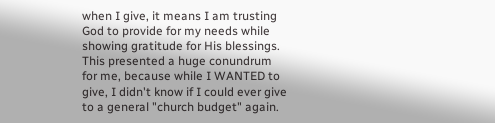when I give, it means I am trusting God to provide for my needs while showing gratitude for His blessings. This presented a huge conundrum for me, because while I WANTED to give, I didn't know if I could ever give to a general "church budget" again.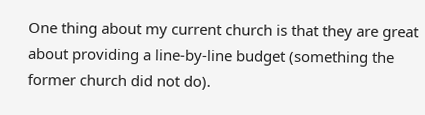One thing about my current church is that they are great about providing a line-by-line budget (something the former church did not do).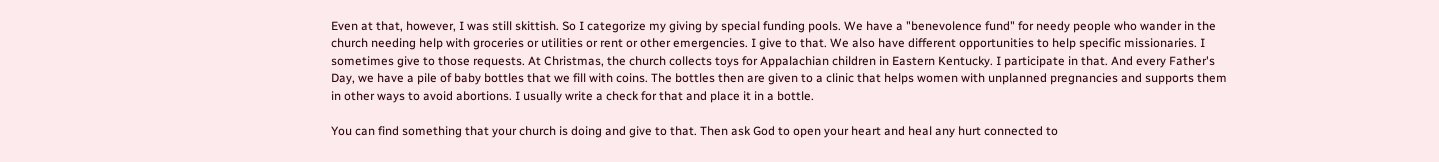Even at that, however, I was still skittish. So I categorize my giving by special funding pools. We have a "benevolence fund" for needy people who wander in the church needing help with groceries or utilities or rent or other emergencies. I give to that. We also have different opportunities to help specific missionaries. I sometimes give to those requests. At Christmas, the church collects toys for Appalachian children in Eastern Kentucky. I participate in that. And every Father's Day, we have a pile of baby bottles that we fill with coins. The bottles then are given to a clinic that helps women with unplanned pregnancies and supports them in other ways to avoid abortions. I usually write a check for that and place it in a bottle.

You can find something that your church is doing and give to that. Then ask God to open your heart and heal any hurt connected to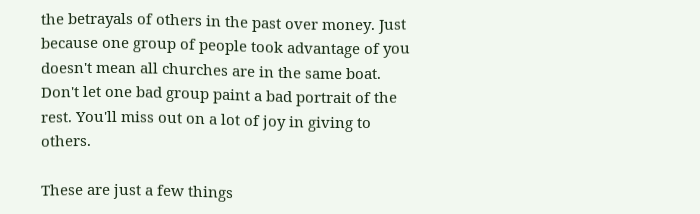the betrayals of others in the past over money. Just because one group of people took advantage of you doesn't mean all churches are in the same boat. Don't let one bad group paint a bad portrait of the rest. You'll miss out on a lot of joy in giving to others.

These are just a few things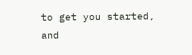to get you started, and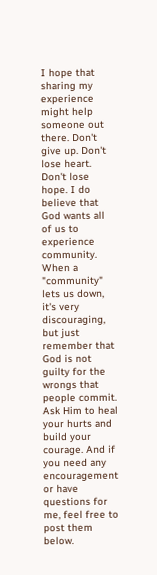I hope that sharing my experience might help someone out there. Don't give up. Don't lose heart. Don't lose hope. I do believe that God wants all of us to experience community. When a "community" lets us down, it's very discouraging, but just remember that God is not guilty for the wrongs that people commit. Ask Him to heal your hurts and build your courage. And if you need any encouragement or have questions for me, feel free to post them below.